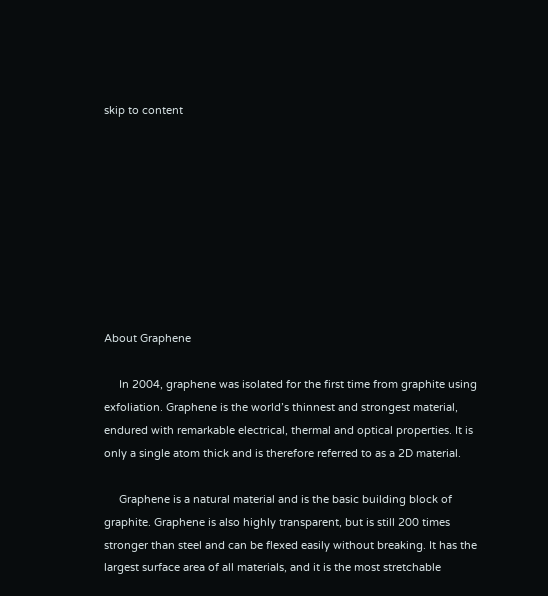skip to content









About Graphene

     In 2004, graphene was isolated for the first time from graphite using exfoliation. Graphene is the world’s thinnest and strongest material, endured with remarkable electrical, thermal and optical properties. It is only a single atom thick and is therefore referred to as a 2D material.

     Graphene is a natural material and is the basic building block of graphite. Graphene is also highly transparent, but is still 200 times stronger than steel and can be flexed easily without breaking. It has the largest surface area of all materials, and it is the most stretchable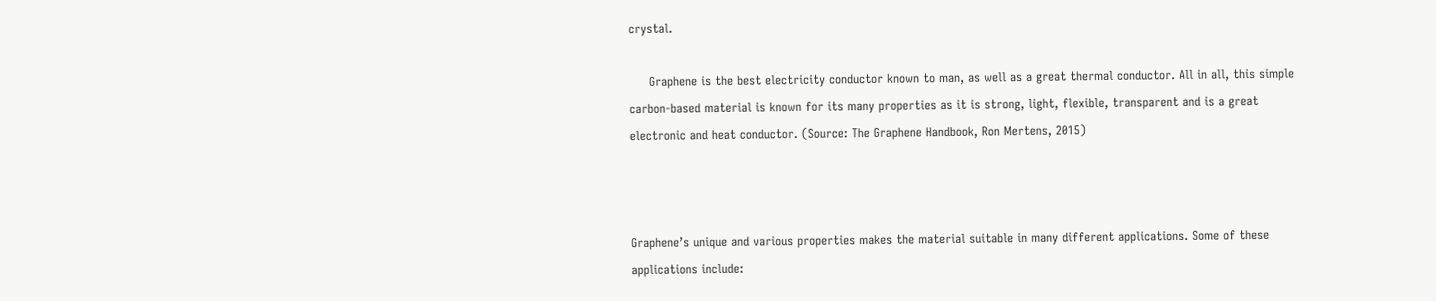crystal.

     Graphene is the best electricity conductor known to man, as well as a great thermal conductor. All in all, this simple carbon-based material is known for its many properties as it is strong, light, flexible, transparent and is a great electronic and heat conductor. (Source: The Graphene Handbook, Ron Mertens, 2015)



Graphene’s unique and various properties makes the material suitable in many different applications. Some of these applications include: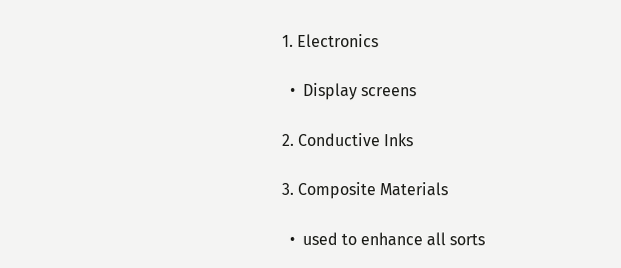1. Electronics

  •  Display screens

2. Conductive Inks

3. Composite Materials

  •  used to enhance all sorts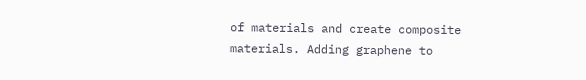of materials and create composite materials. Adding graphene to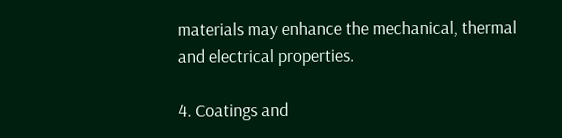materials may enhance the mechanical, thermal and electrical properties.

4. Coatings and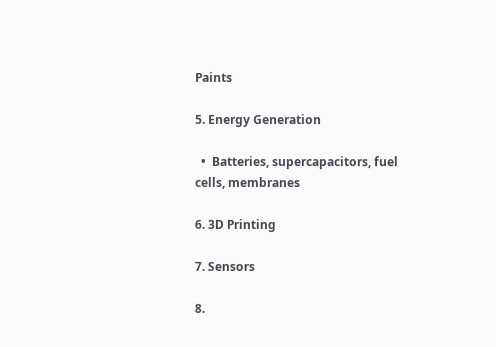Paints

5. Energy Generation

  •  Batteries, supercapacitors, fuel cells, membranes

6. 3D Printing

7. Sensors

8.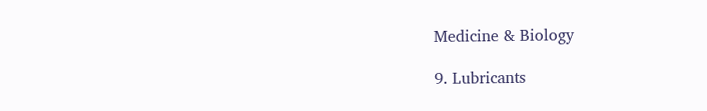Medicine & Biology

9. Lubricants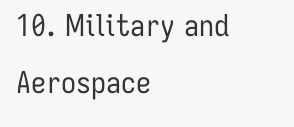10. Military and Aerospace